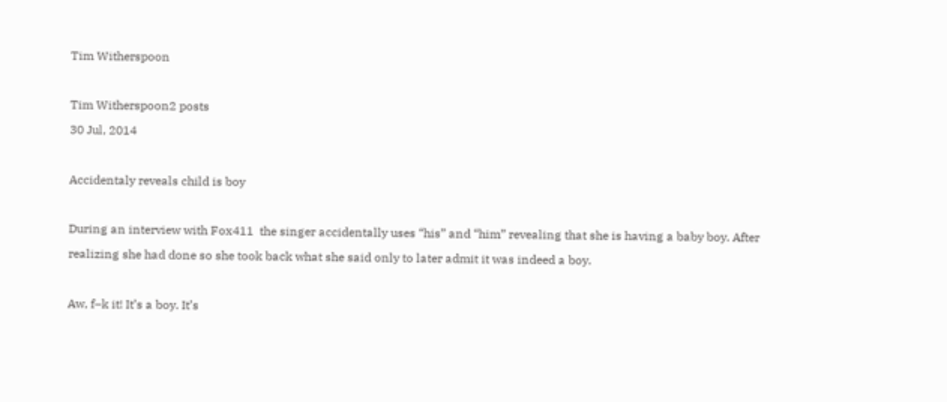Tim Witherspoon

Tim Witherspoon2 posts
30 Jul, 2014

Accidentaly reveals child is boy

During an interview with Fox411  the singer accidentally uses “his” and “him” revealing that she is having a baby boy. After realizing she had done so she took back what she said only to later admit it was indeed a boy.

Aw, f–k it! It’s a boy. It’s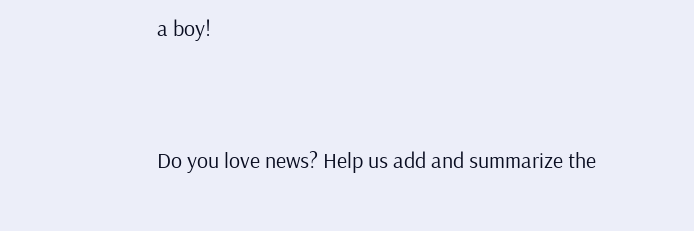a boy!


Do you love news? Help us add and summarize the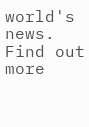world's news. Find out more